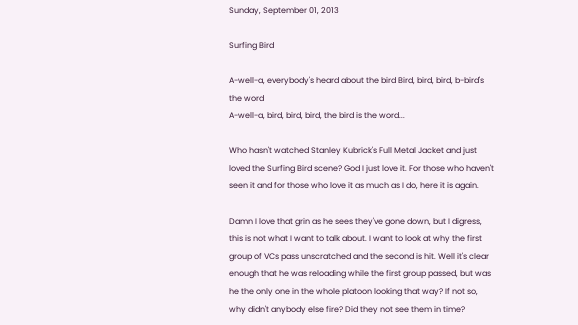Sunday, September 01, 2013

Surfing Bird

A-well-a, everybody's heard about the bird Bird, bird, bird, b-bird's the word
A-well-a, bird, bird, bird, the bird is the word...

Who hasn't watched Stanley Kubrick's Full Metal Jacket and just loved the Surfing Bird scene? God I just love it. For those who haven't seen it and for those who love it as much as I do, here it is again.

Damn I love that grin as he sees they've gone down, but I digress, this is not what I want to talk about. I want to look at why the first group of VCs pass unscratched and the second is hit. Well it's clear enough that he was reloading while the first group passed, but was he the only one in the whole platoon looking that way? If not so, why didn't anybody else fire? Did they not see them in time?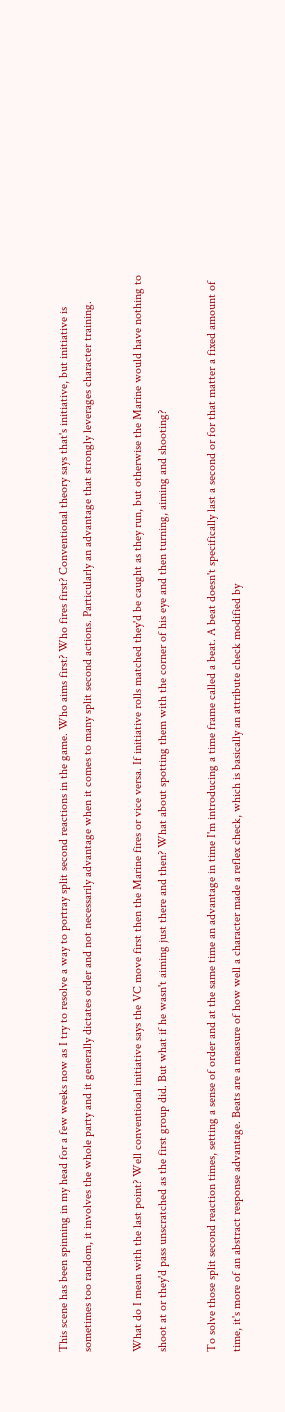This scene has been spinning in my head for a few weeks now as I try to resolve a way to portray split second reactions in the game. Who aims first? Who fires first? Conventional theory says that's initiative, but initiative is sometimes too random, it involves the whole party and it generally dictates order and not necessarily advantage when it comes to many split second actions. Particularly an advantage that strongly leverages character training.

What do I mean with the last point? Well conventional initiative says the VC move first then the Marine fires or vice versa. If initiative rolls matched they'd be caught as they run, but otherwise the Marine would have nothing to shoot at or they'd pass unscratched as the first group did. But what if he wasn't aiming just there and then? What about spotting them with the corner of his eye and then turning, aiming and shooting?

To solve those split second reaction times, setting a sense of order and at the same time an advantage in time I'm introducing a time frame called a beat. A beat doesn't specifically last a second or for that matter a fixed amount of time, it's more of an abstract response advantage. Beats are a measure of how well a character made a reflex check, which is basically an attribute check modified by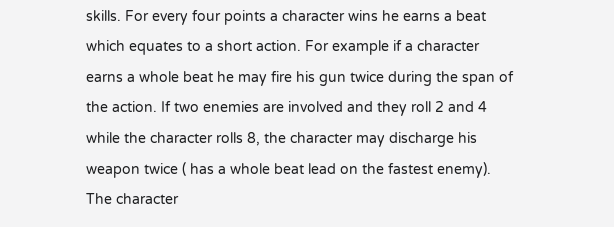skills. For every four points a character wins he earns a beat which equates to a short action. For example if a character earns a whole beat he may fire his gun twice during the span of the action. If two enemies are involved and they roll 2 and 4 while the character rolls 8, the character may discharge his weapon twice ( has a whole beat lead on the fastest enemy). The character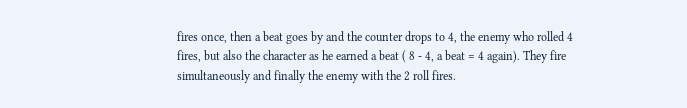fires once, then a beat goes by and the counter drops to 4, the enemy who rolled 4 fires, but also the character as he earned a beat ( 8 - 4, a beat = 4 again). They fire simultaneously and finally the enemy with the 2 roll fires.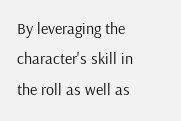By leveraging the character's skill in the roll as well as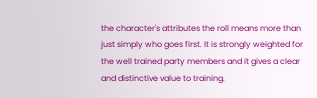the character's attributes the roll means more than just simply who goes first. It is strongly weighted for the well trained party members and it gives a clear and distinctive value to training.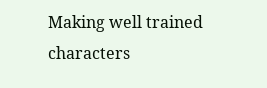Making well trained characters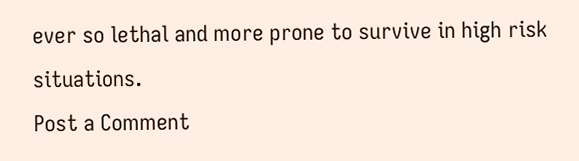ever so lethal and more prone to survive in high risk situations.
Post a Comment